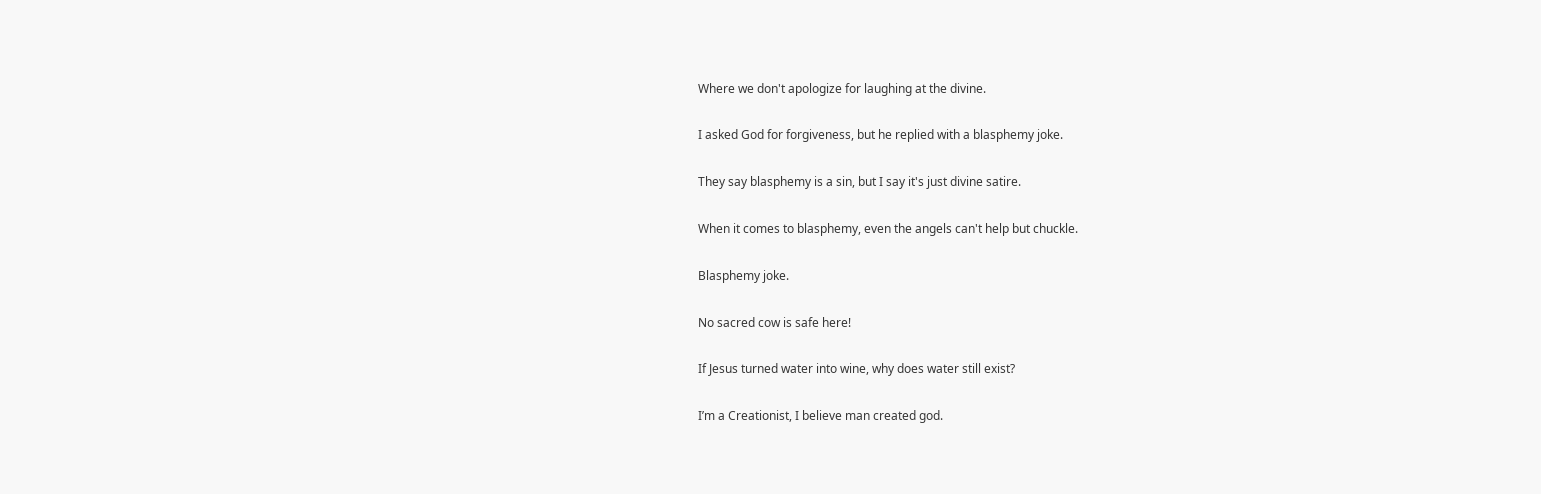Where we don't apologize for laughing at the divine.

I asked God for forgiveness, but he replied with a blasphemy joke.

They say blasphemy is a sin, but I say it's just divine satire.

When it comes to blasphemy, even the angels can't help but chuckle.

Blasphemy joke.

No sacred cow is safe here!

If Jesus turned water into wine, why does water still exist?

I’m a Creationist, I believe man created god.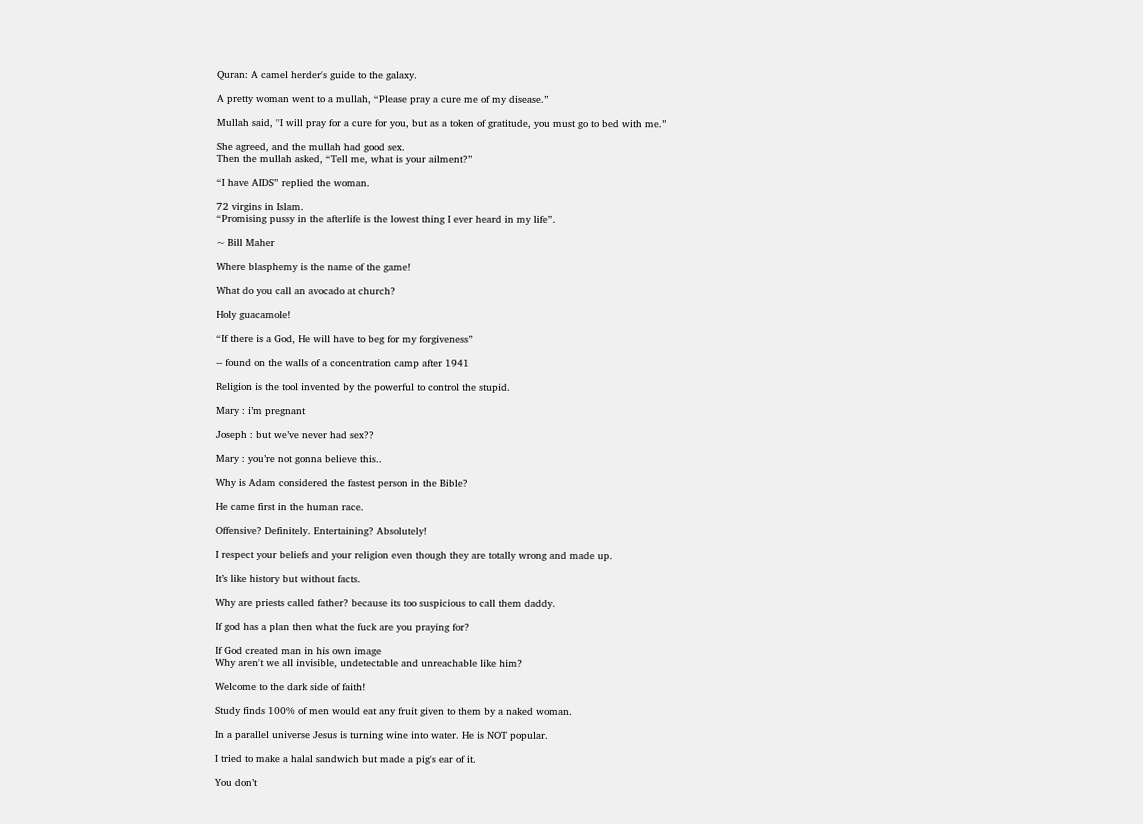Quran: A camel herder's guide to the galaxy.

A pretty woman went to a mullah, “Please pray a cure me of my disease.”

Mullah said, ''I will pray for a cure for you, but as a token of gratitude, you must go to bed with me.”

She agreed, and the mullah had good sex.
Then the mullah asked, “Tell me, what is your ailment?”

“I have AIDS” replied the woman.

72 virgins in Islam.
“Promising pussy in the afterlife is the lowest thing I ever heard in my life”.

~ Bill Maher

Where blasphemy is the name of the game!

What do you call an avocado at church?

Holy guacamole!

“If there is a God, He will have to beg for my forgiveness”

-- found on the walls of a concentration camp after 1941

Religion is the tool invented by the powerful to control the stupid.

Mary : i’m pregnant

Joseph : but we’ve never had sex??

Mary : you’re not gonna believe this..

Why is Adam considered the fastest person in the Bible?

He came first in the human race.

Offensive? Definitely. Entertaining? Absolutely!

I respect your beliefs and your religion even though they are totally wrong and made up.

It’s like history but without facts.

Why are priests called father? because its too suspicious to call them daddy.

If god has a plan then what the fuck are you praying for?

If God created man in his own image
Why aren't we all invisible, undetectable and unreachable like him?

Welcome to the dark side of faith!

Study finds 100% of men would eat any fruit given to them by a naked woman.

In a parallel universe Jesus is turning wine into water. He is NOT popular.

I tried to make a halal sandwich but made a pig's ear of it.

You don’t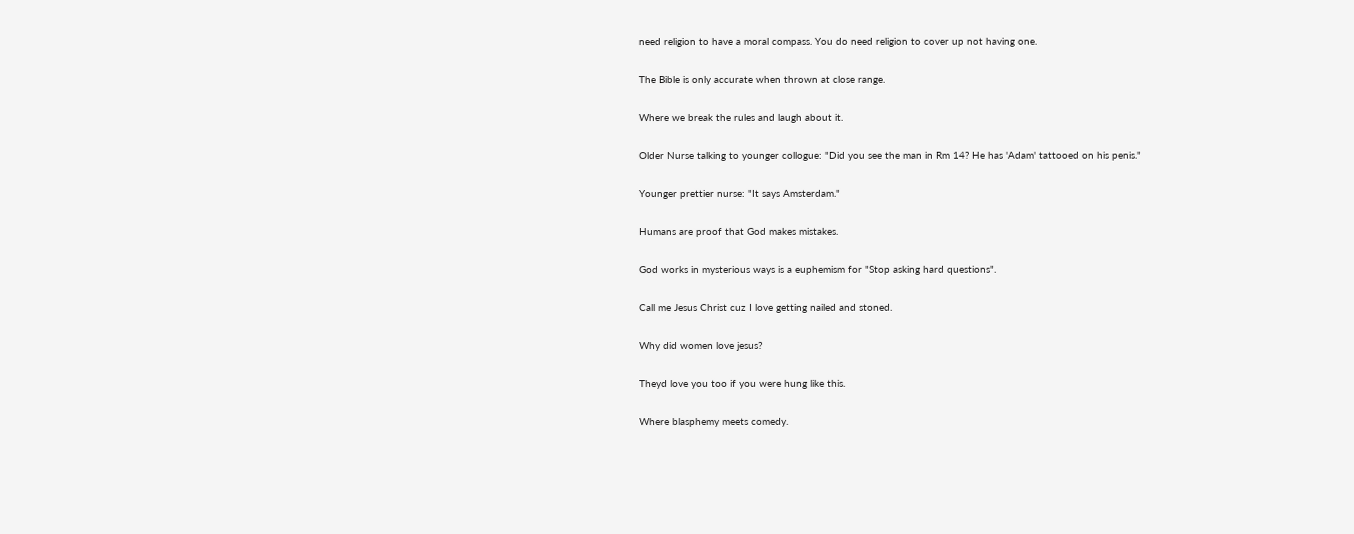need religion to have a moral compass. You do need religion to cover up not having one.

The Bible is only accurate when thrown at close range.

Where we break the rules and laugh about it.

Older Nurse talking to younger collogue: "Did you see the man in Rm 14? He has 'Adam' tattooed on his penis."

Younger prettier nurse: "It says Amsterdam."

Humans are proof that God makes mistakes.

God works in mysterious ways is a euphemism for "Stop asking hard questions".

Call me Jesus Christ cuz I love getting nailed and stoned.

Why did women love jesus?

Theyd love you too if you were hung like this.

Where blasphemy meets comedy.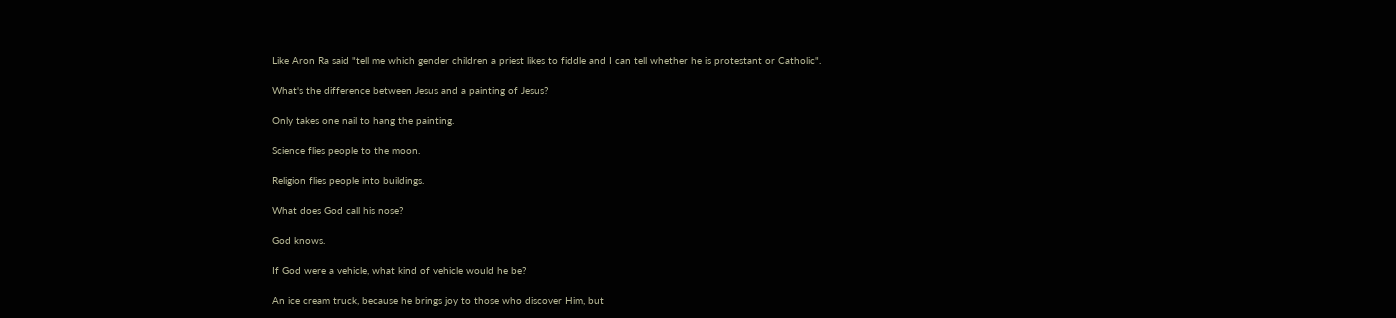Like Aron Ra said "tell me which gender children a priest likes to fiddle and I can tell whether he is protestant or Catholic".

What's the difference between Jesus and a painting of Jesus?

Only takes one nail to hang the painting.

Science flies people to the moon.

Religion flies people into buildings.

What does God call his nose?

God knows.

If God were a vehicle, what kind of vehicle would he be?

An ice cream truck, because he brings joy to those who discover Him, but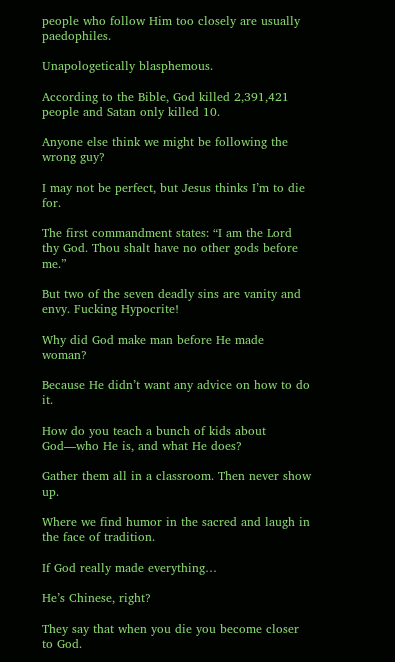people who follow Him too closely are usually paedophiles.

Unapologetically blasphemous.

According to the Bible, God killed 2,391,421 people and Satan only killed 10.

Anyone else think we might be following the wrong guy?

I may not be perfect, but Jesus thinks I’m to die for.

The first commandment states: “I am the Lord thy God. Thou shalt have no other gods before me.”

But two of the seven deadly sins are vanity and envy. Fucking Hypocrite!

Why did God make man before He made woman?

Because He didn’t want any advice on how to do it.

How do you teach a bunch of kids about God—who He is, and what He does?

Gather them all in a classroom. Then never show up.

Where we find humor in the sacred and laugh in the face of tradition.

If God really made everything…

He’s Chinese, right?

They say that when you die you become closer to God.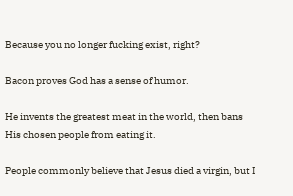Because you no longer fucking exist, right?

Bacon proves God has a sense of humor.

He invents the greatest meat in the world, then bans His chosen people from eating it.

People commonly believe that Jesus died a virgin, but I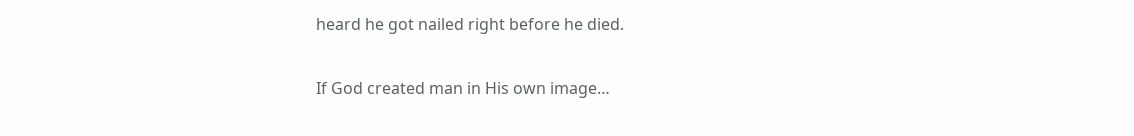heard he got nailed right before he died.

If God created man in His own image…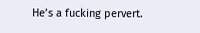He’s a fucking pervert.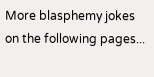More blasphemy jokes on the following pages...